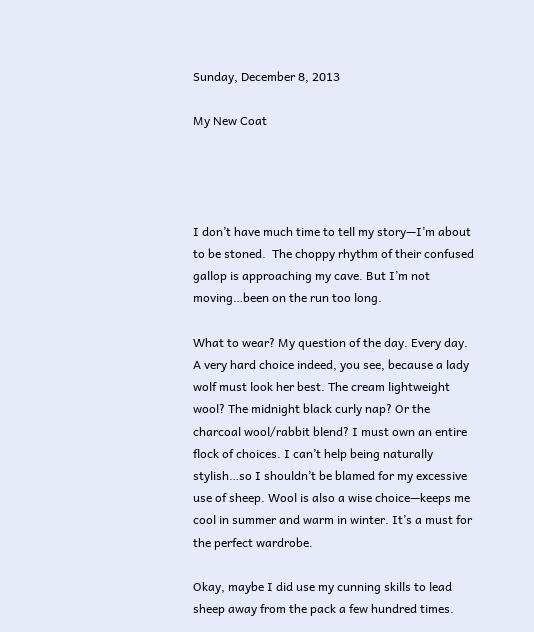Sunday, December 8, 2013

My New Coat




I don’t have much time to tell my story—I’m about to be stoned.  The choppy rhythm of their confused gallop is approaching my cave. But I’m not moving…been on the run too long.

What to wear? My question of the day. Every day.  A very hard choice indeed, you see, because a lady wolf must look her best. The cream lightweight wool? The midnight black curly nap? Or the charcoal wool/rabbit blend? I must own an entire flock of choices. I can’t help being naturally stylish…so I shouldn’t be blamed for my excessive use of sheep. Wool is also a wise choice—keeps me cool in summer and warm in winter. It’s a must for the perfect wardrobe.

Okay, maybe I did use my cunning skills to lead sheep away from the pack a few hundred times.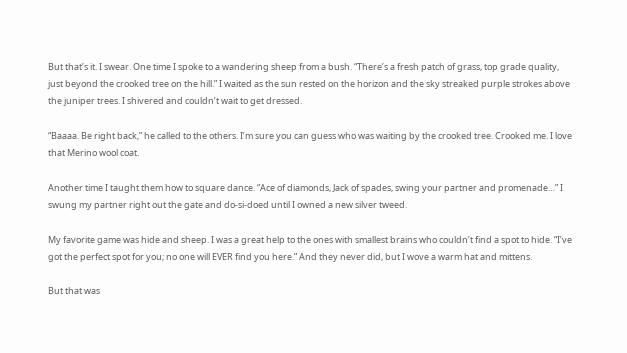But that’s it. I swear. One time I spoke to a wandering sheep from a bush. “There’s a fresh patch of grass, top grade quality, just beyond the crooked tree on the hill.” I waited as the sun rested on the horizon and the sky streaked purple strokes above the juniper trees. I shivered and couldn’t wait to get dressed.

“Baaaa. Be right back,” he called to the others. I’m sure you can guess who was waiting by the crooked tree. Crooked me. I love that Merino wool coat.

Another time I taught them how to square dance. “Ace of diamonds, Jack of spades, swing your partner and promenade…” I swung my partner right out the gate and do-si-doed until I owned a new silver tweed.

My favorite game was hide and sheep. I was a great help to the ones with smallest brains who couldn’t find a spot to hide. “I’ve got the perfect spot for you; no one will EVER find you here.” And they never did, but I wove a warm hat and mittens.

But that was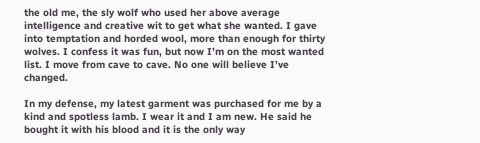the old me, the sly wolf who used her above average intelligence and creative wit to get what she wanted. I gave into temptation and horded wool, more than enough for thirty wolves. I confess it was fun, but now I’m on the most wanted list. I move from cave to cave. No one will believe I’ve changed.

In my defense, my latest garment was purchased for me by a kind and spotless lamb. I wear it and I am new. He said he bought it with his blood and it is the only way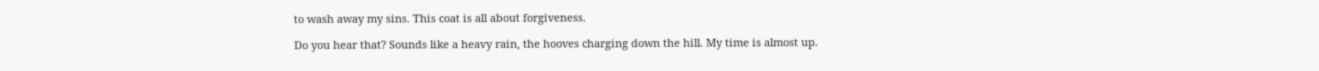to wash away my sins. This coat is all about forgiveness.

Do you hear that? Sounds like a heavy rain, the hooves charging down the hill. My time is almost up.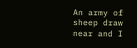An army of sheep draw near and I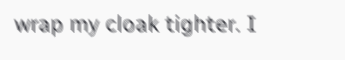wrap my cloak tighter. I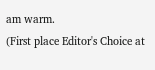am warm.
(First place Editor's Choice at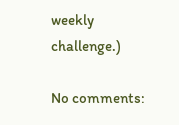weekly challenge.)

No comments: